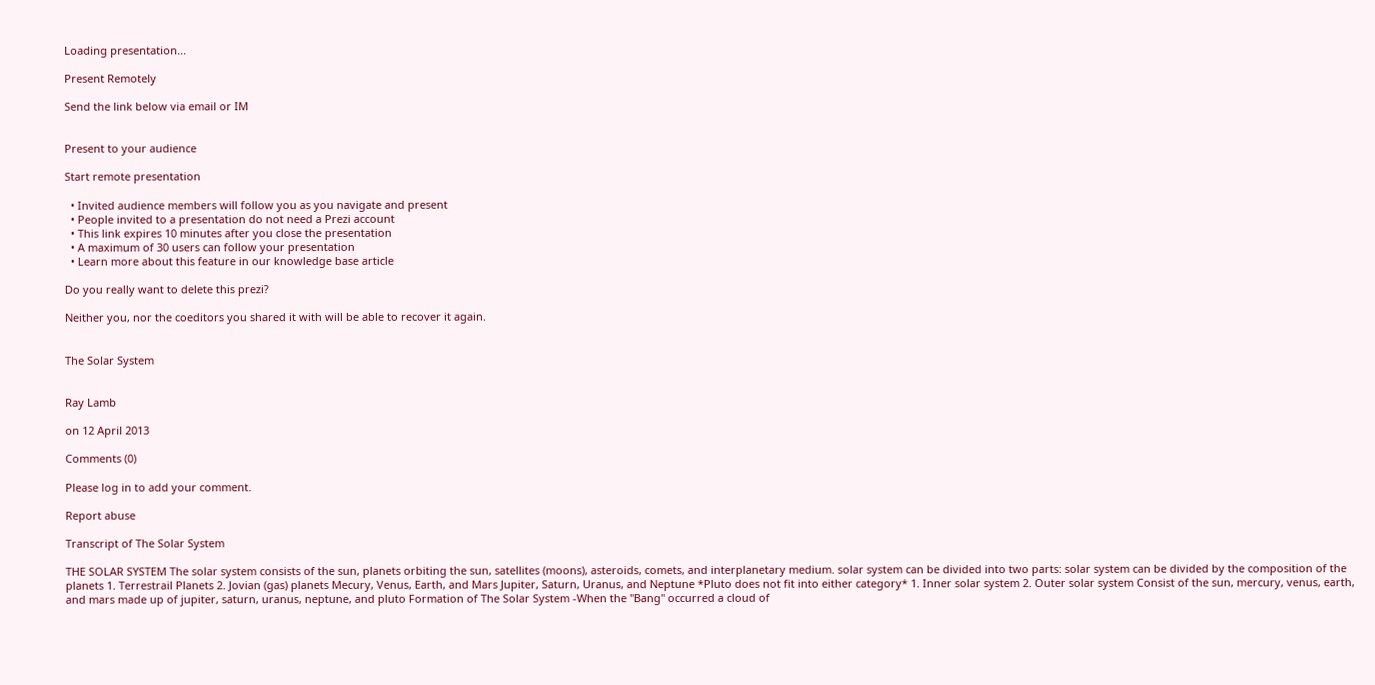Loading presentation...

Present Remotely

Send the link below via email or IM


Present to your audience

Start remote presentation

  • Invited audience members will follow you as you navigate and present
  • People invited to a presentation do not need a Prezi account
  • This link expires 10 minutes after you close the presentation
  • A maximum of 30 users can follow your presentation
  • Learn more about this feature in our knowledge base article

Do you really want to delete this prezi?

Neither you, nor the coeditors you shared it with will be able to recover it again.


The Solar System


Ray Lamb

on 12 April 2013

Comments (0)

Please log in to add your comment.

Report abuse

Transcript of The Solar System

THE SOLAR SYSTEM The solar system consists of the sun, planets orbiting the sun, satellites (moons), asteroids, comets, and interplanetary medium. solar system can be divided into two parts: solar system can be divided by the composition of the planets 1. Terrestrail Planets 2. Jovian (gas) planets Mecury, Venus, Earth, and Mars Jupiter, Saturn, Uranus, and Neptune *Pluto does not fit into either category* 1. Inner solar system 2. Outer solar system Consist of the sun, mercury, venus, earth, and mars made up of jupiter, saturn, uranus, neptune, and pluto Formation of The Solar System -When the "Bang" occurred a cloud of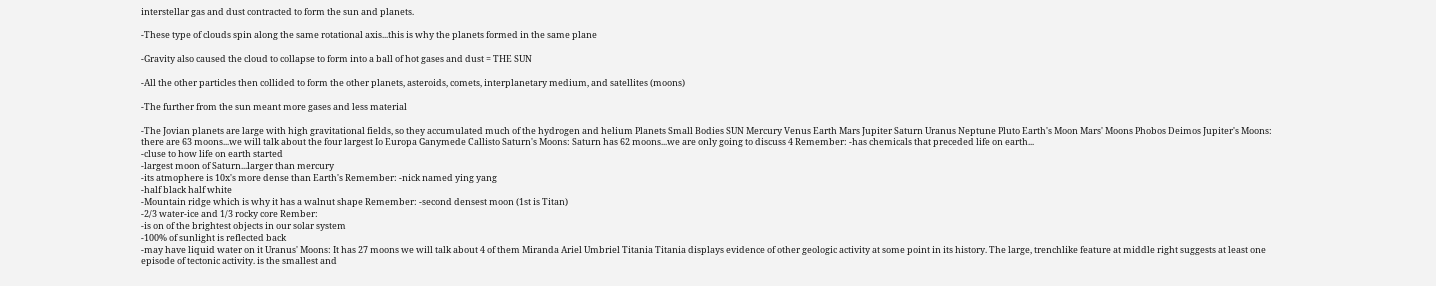interstellar gas and dust contracted to form the sun and planets.

-These type of clouds spin along the same rotational axis...this is why the planets formed in the same plane

-Gravity also caused the cloud to collapse to form into a ball of hot gases and dust = THE SUN

-All the other particles then collided to form the other planets, asteroids, comets, interplanetary medium, and satellites (moons)

-The further from the sun meant more gases and less material

-The Jovian planets are large with high gravitational fields, so they accumulated much of the hydrogen and helium Planets Small Bodies SUN Mercury Venus Earth Mars Jupiter Saturn Uranus Neptune Pluto Earth's Moon Mars' Moons Phobos Deimos Jupiter's Moons: there are 63 moons...we will talk about the four largest Io Europa Ganymede Callisto Saturn's Moons: Saturn has 62 moons...we are only going to discuss 4 Remember: -has chemicals that preceded life on earth...
-cluse to how life on earth started
-largest moon of Saturn...larger than mercury
-its atmophere is 10x's more dense than Earth's Remember: -nick named ying yang
-half black half white
-Mountain ridge which is why it has a walnut shape Remember: -second densest moon (1st is Titan)
-2/3 water-ice and 1/3 rocky core Rember:
-is on of the brightest objects in our solar system
-100% of sunlight is reflected back
-may have liquid water on it Uranus' Moons: It has 27 moons we will talk about 4 of them Miranda Ariel Umbriel Titania Titania displays evidence of other geologic activity at some point in its history. The large, trenchlike feature at middle right suggests at least one episode of tectonic activity. is the smallest and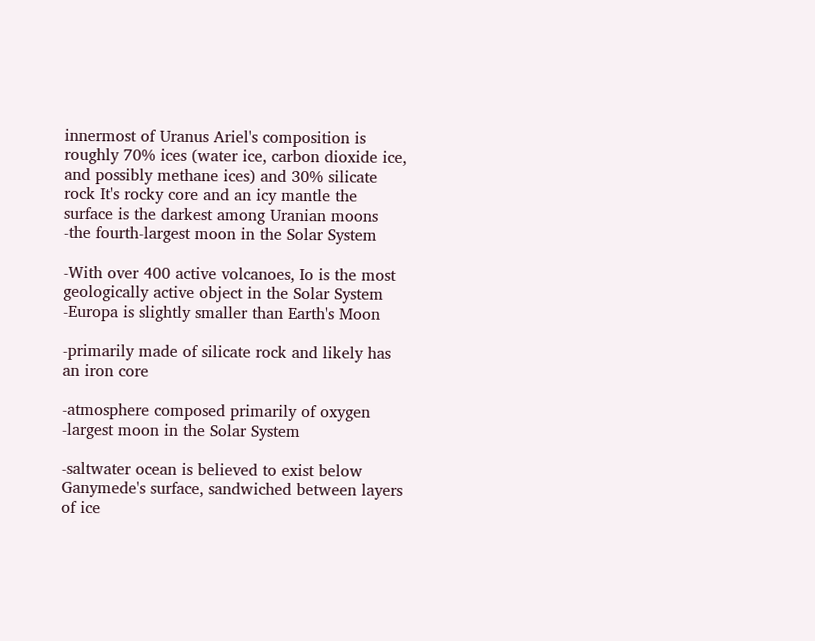innermost of Uranus Ariel's composition is roughly 70% ices (water ice, carbon dioxide ice, and possibly methane ices) and 30% silicate rock It's rocky core and an icy mantle the surface is the darkest among Uranian moons -the fourth-largest moon in the Solar System

-With over 400 active volcanoes, Io is the most geologically active object in the Solar System -Europa is slightly smaller than Earth's Moon

-primarily made of silicate rock and likely has an iron core

-atmosphere composed primarily of oxygen -largest moon in the Solar System

-saltwater ocean is believed to exist below Ganymede's surface, sandwiched between layers of ice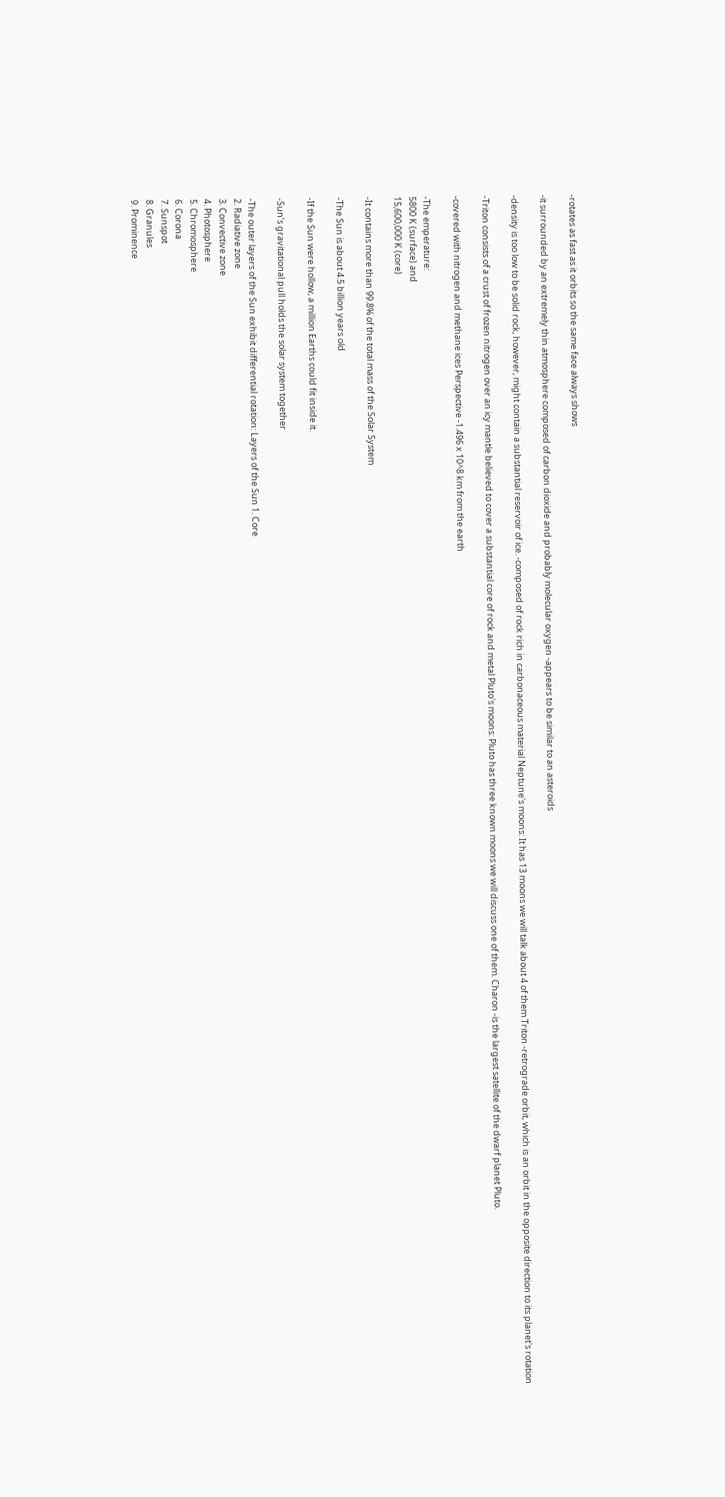-rotates as fast as it orbits so the same face always shows

-it surrounded by an extremely thin atmosphere composed of carbon dioxide and probably molecular oxygen -appears to be similar to an asteroids

-density is too low to be solid rock, however, might contain a substantial reservoir of ice. -composed of rock rich in carbonaceous material Neptune's moons: It has 13 moons we will talk about 4 of them Triton -retrograde orbit, which is an orbit in the opposite direction to its planet's rotation

-Triton consists of a crust of frozen nitrogen over an icy mantle believed to cover a substantial core of rock and metal Pluto's moons: Pluto has three known moons we will discuss one of them. Charon -is the largest satellite of the dwarf planet Pluto.

-covered with nitrogen and methane ices Perspective -1.496 x 10^8 km from the earth

-The emperature:
5800 K (surface) and
15,600,000 K (core)

-It contains more than 99.8% of the total mass of the Solar System

-The Sun is about 4.5 billion years old

-If the Sun were hollow, a million Earths could fit inside it.

-Sun’s gravitational pull holds the solar system together

-The outer layers of the Sun exhibit differential rotation: Layers of the Sun 1. Core
2. Radiative zone
3. Convective zone
4. Photosphere
5. Chromosphere
6. Corona
7. Sunspot
8. Granules
9. Prominence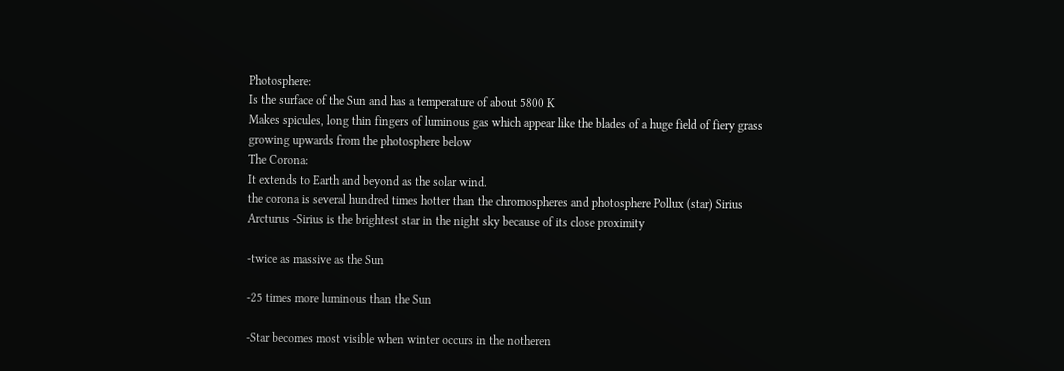Photosphere:
Is the surface of the Sun and has a temperature of about 5800 K
Makes spicules, long thin fingers of luminous gas which appear like the blades of a huge field of fiery grass growing upwards from the photosphere below
The Corona:
It extends to Earth and beyond as the solar wind.
the corona is several hundred times hotter than the chromospheres and photosphere Pollux (star) Sirius Arcturus -Sirius is the brightest star in the night sky because of its close proximity

-twice as massive as the Sun

-25 times more luminous than the Sun

-Star becomes most visible when winter occurs in the notheren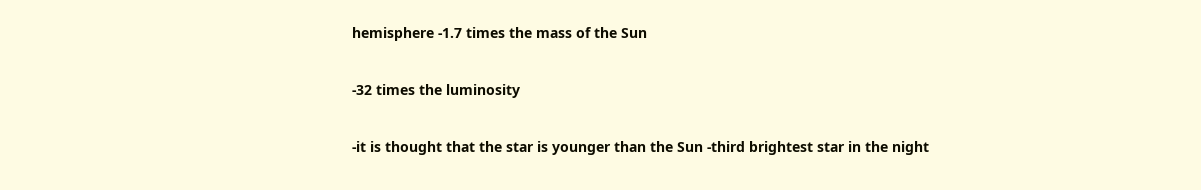hemisphere -1.7 times the mass of the Sun

-32 times the luminosity

-it is thought that the star is younger than the Sun -third brightest star in the night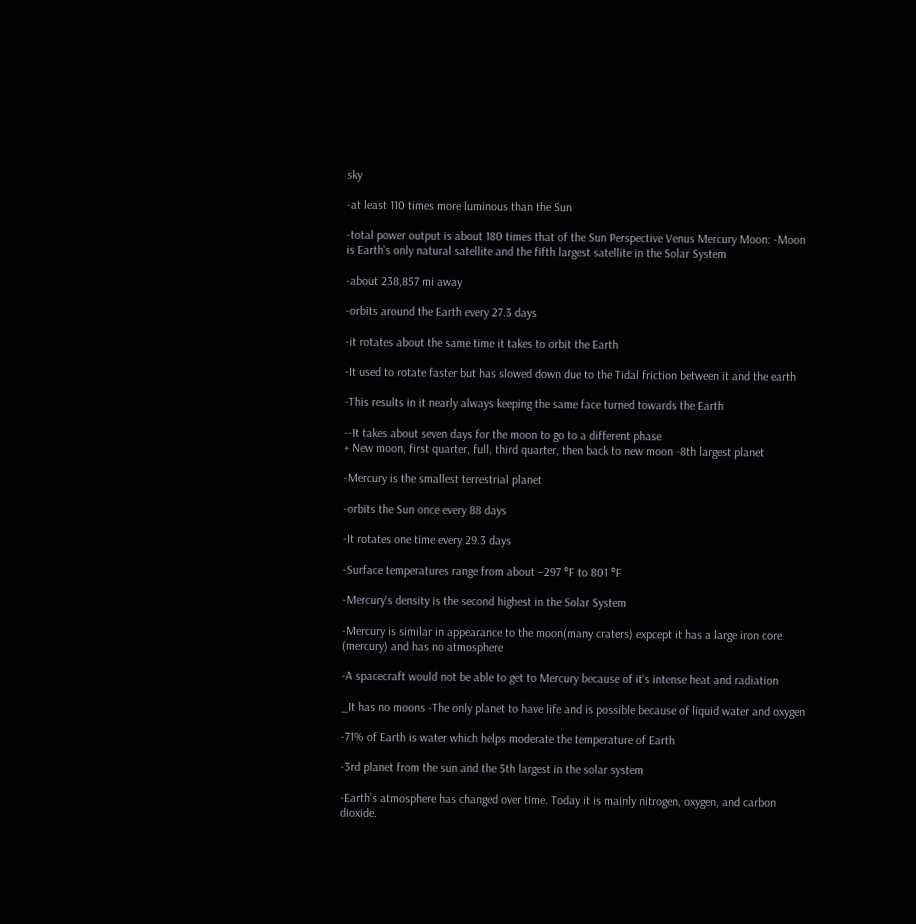sky

-at least 110 times more luminous than the Sun

-total power output is about 180 times that of the Sun Perspective Venus Mercury Moon: -Moon is Earth's only natural satellite and the fifth largest satellite in the Solar System

-about 238,857 mi away

-orbits around the Earth every 27.3 days

-it rotates about the same time it takes to orbit the Earth

-It used to rotate faster but has slowed down due to the Tidal friction between it and the earth

-This results in it nearly always keeping the same face turned towards the Earth

--It takes about seven days for the moon to go to a different phase
+ New moon, first quarter, full, third quarter, then back to new moon -8th largest planet

-Mercury is the smallest terrestrial planet

-orbits the Sun once every 88 days

-It rotates one time every 29.3 days

-Surface temperatures range from about −297 °F to 801 °F

-Mercury's density is the second highest in the Solar System

-Mercury is similar in appearance to the moon(many craters) expcept it has a large iron core (mercury) and has no atmosphere

-A spacecraft would not be able to get to Mercury because of it's intense heat and radiation

_It has no moons -The only planet to have life and is possible because of liquid water and oxygen

-71% of Earth is water which helps moderate the temperature of Earth

-3rd planet from the sun and the 5th largest in the solar system

-Earth’s atmosphere has changed over time. Today it is mainly nitrogen, oxygen, and carbon dioxide.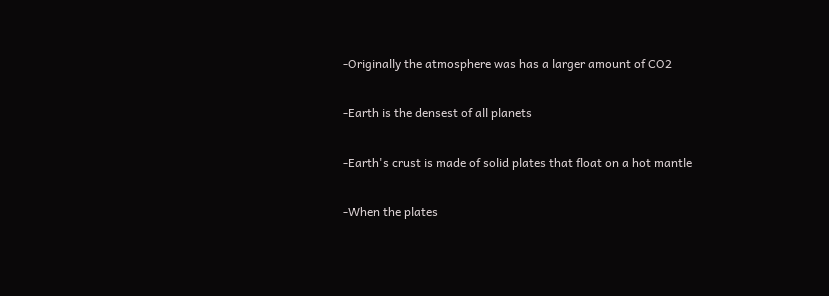-Originally the atmosphere was has a larger amount of CO2

-Earth is the densest of all planets

-Earth's crust is made of solid plates that float on a hot mantle

-When the plates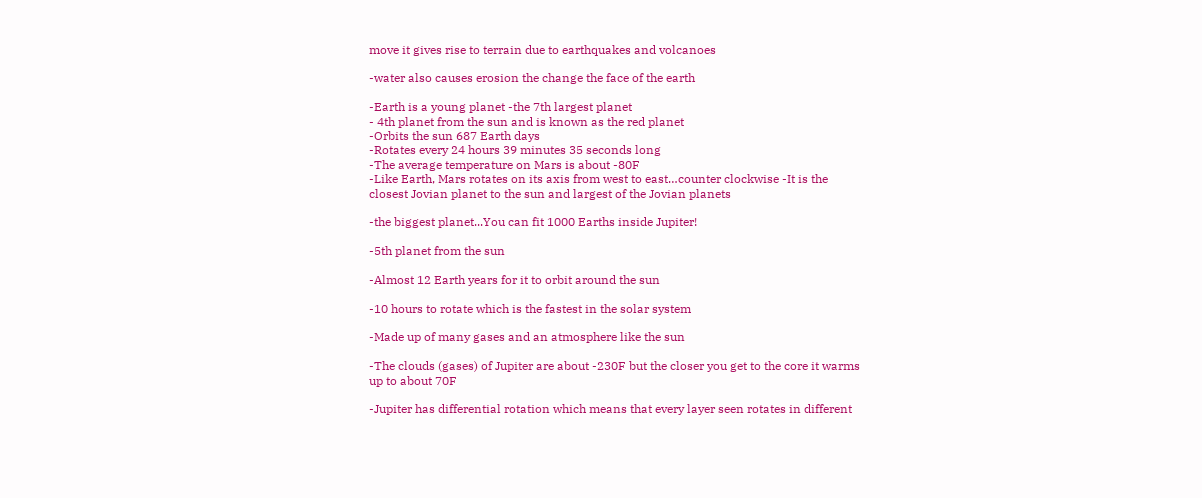move it gives rise to terrain due to earthquakes and volcanoes

-water also causes erosion the change the face of the earth

-Earth is a young planet -the 7th largest planet
- 4th planet from the sun and is known as the red planet
-Orbits the sun 687 Earth days
-Rotates every 24 hours 39 minutes 35 seconds long
-The average temperature on Mars is about -80F
-Like Earth, Mars rotates on its axis from west to east…counter clockwise -It is the closest Jovian planet to the sun and largest of the Jovian planets

-the biggest planet...You can fit 1000 Earths inside Jupiter!

-5th planet from the sun

-Almost 12 Earth years for it to orbit around the sun

-10 hours to rotate which is the fastest in the solar system

-Made up of many gases and an atmosphere like the sun

-The clouds (gases) of Jupiter are about -230F but the closer you get to the core it warms up to about 70F

-Jupiter has differential rotation which means that every layer seen rotates in different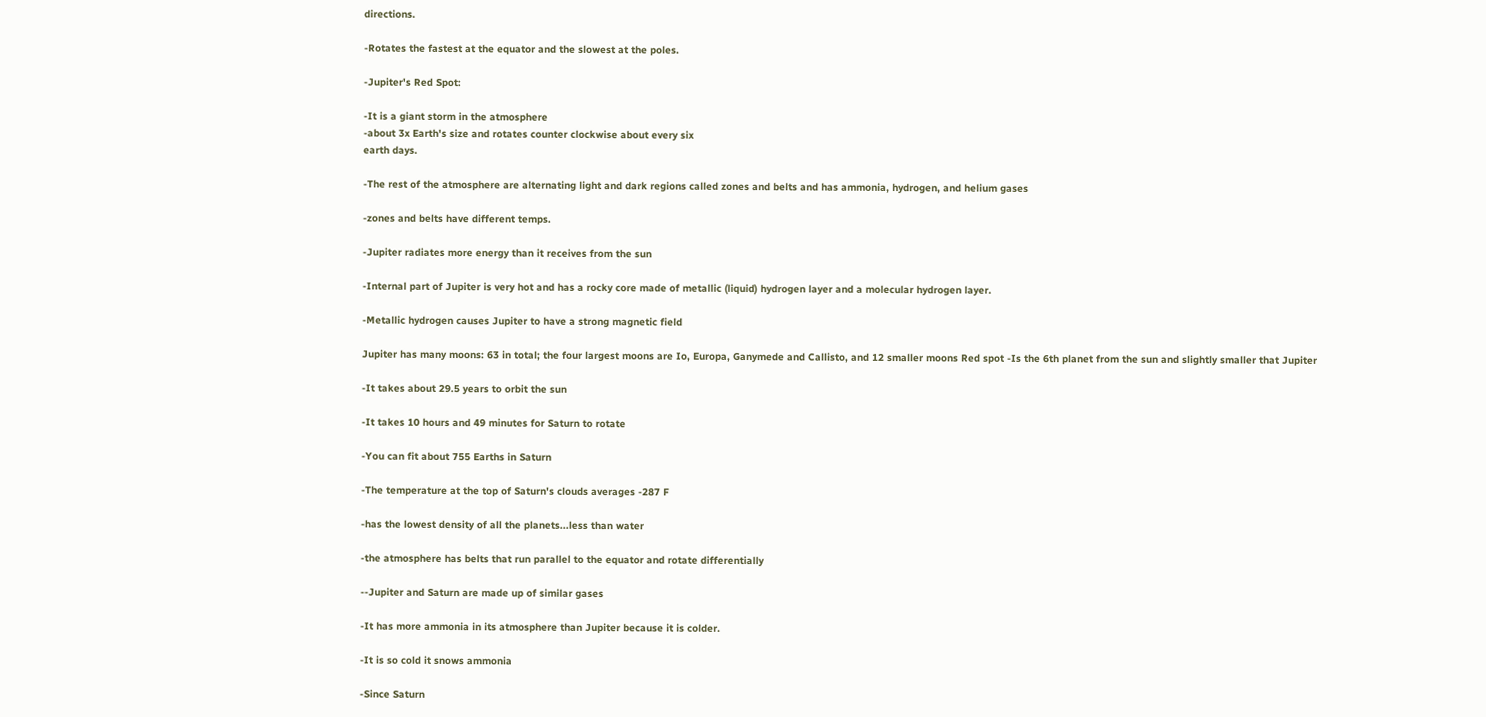directions.

-Rotates the fastest at the equator and the slowest at the poles.

-Jupiter's Red Spot:

-It is a giant storm in the atmosphere
-about 3x Earth's size and rotates counter clockwise about every six
earth days.

-The rest of the atmosphere are alternating light and dark regions called zones and belts and has ammonia, hydrogen, and helium gases

-zones and belts have different temps.

-Jupiter radiates more energy than it receives from the sun

-Internal part of Jupiter is very hot and has a rocky core made of metallic (liquid) hydrogen layer and a molecular hydrogen layer.

-Metallic hydrogen causes Jupiter to have a strong magnetic field

Jupiter has many moons: 63 in total; the four largest moons are Io, Europa, Ganymede and Callisto, and 12 smaller moons Red spot -Is the 6th planet from the sun and slightly smaller that Jupiter

-It takes about 29.5 years to orbit the sun

-It takes 10 hours and 49 minutes for Saturn to rotate

-You can fit about 755 Earths in Saturn

-The temperature at the top of Saturn's clouds averages -287 F

-has the lowest density of all the planets...less than water

-the atmosphere has belts that run parallel to the equator and rotate differentially

--Jupiter and Saturn are made up of similar gases

-It has more ammonia in its atmosphere than Jupiter because it is colder.

-It is so cold it snows ammonia

-Since Saturn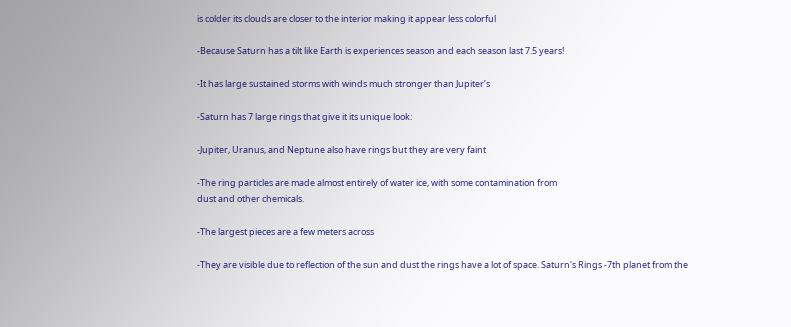is colder its clouds are closer to the interior making it appear less colorful

-Because Saturn has a tilt like Earth is experiences season and each season last 7.5 years!

-It has large sustained storms with winds much stronger than Jupiter’s

-Saturn has 7 large rings that give it its unique look:

-Jupiter, Uranus, and Neptune also have rings but they are very faint

-The ring particles are made almost entirely of water ice, with some contamination from
dust and other chemicals.

-The largest pieces are a few meters across

-They are visible due to reflection of the sun and dust the rings have a lot of space. Saturn's Rings -7th planet from the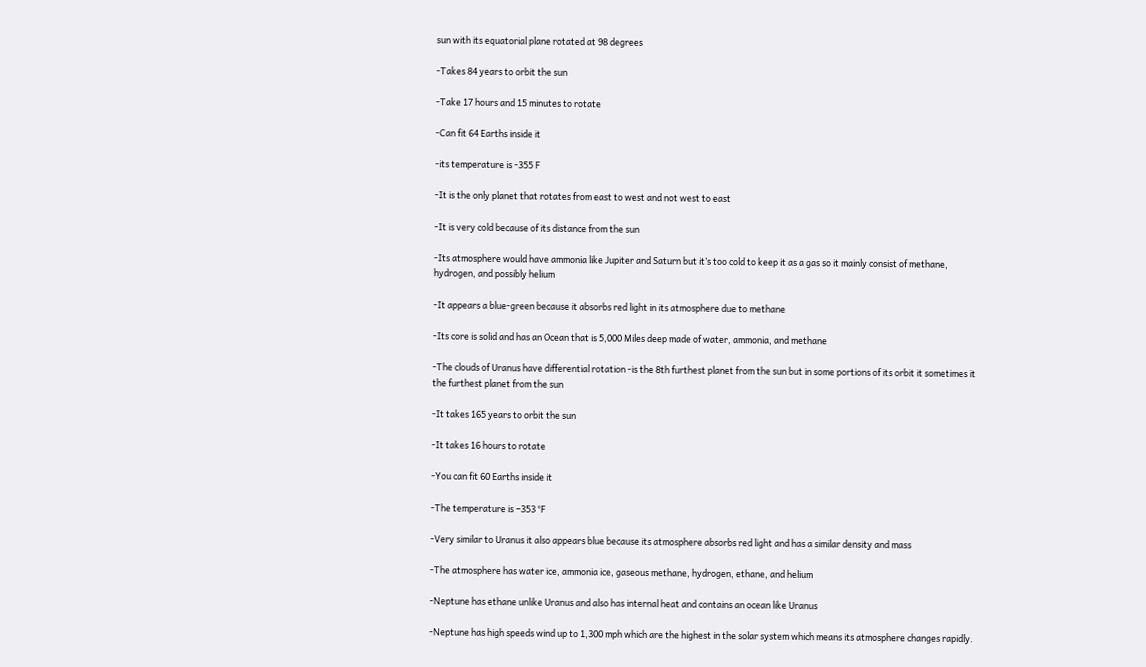sun with its equatorial plane rotated at 98 degrees

-Takes 84 years to orbit the sun

-Take 17 hours and 15 minutes to rotate

-Can fit 64 Earths inside it

-its temperature is -355 F

-It is the only planet that rotates from east to west and not west to east

-It is very cold because of its distance from the sun

-Its atmosphere would have ammonia like Jupiter and Saturn but it’s too cold to keep it as a gas so it mainly consist of methane, hydrogen, and possibly helium

-It appears a blue-green because it absorbs red light in its atmosphere due to methane

-Its core is solid and has an Ocean that is 5,000 Miles deep made of water, ammonia, and methane

-The clouds of Uranus have differential rotation -is the 8th furthest planet from the sun but in some portions of its orbit it sometimes it the furthest planet from the sun

-It takes 165 years to orbit the sun

-It takes 16 hours to rotate

-You can fit 60 Earths inside it

-The temperature is −353 °F

-Very similar to Uranus it also appears blue because its atmosphere absorbs red light and has a similar density and mass

-The atmosphere has water ice, ammonia ice, gaseous methane, hydrogen, ethane, and helium

-Neptune has ethane unlike Uranus and also has internal heat and contains an ocean like Uranus

-Neptune has high speeds wind up to 1,300 mph which are the highest in the solar system which means its atmosphere changes rapidly.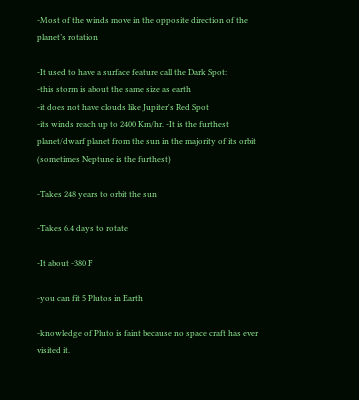-Most of the winds move in the opposite direction of the planet’s rotation

-It used to have a surface feature call the Dark Spot:
-this storm is about the same size as earth
-it does not have clouds like Jupiter's Red Spot
-its winds reach up to 2400 Km/hr. -It is the furthest planet/dwarf planet from the sun in the majority of its orbit (sometimes Neptune is the furthest)

-Takes 248 years to orbit the sun

-Takes 6.4 days to rotate

-It about -380 F

-you can fit 5 Plutos in Earth

-knowledge of Pluto is faint because no space craft has ever visited it.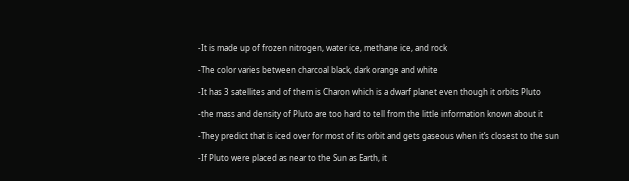-It is made up of frozen nitrogen, water ice, methane ice, and rock

-The color varies between charcoal black, dark orange and white

-It has 3 satellites and of them is Charon which is a dwarf planet even though it orbits Pluto

-the mass and density of Pluto are too hard to tell from the little information known about it

-They predict that is iced over for most of its orbit and gets gaseous when it’s closest to the sun

-If Pluto were placed as near to the Sun as Earth, it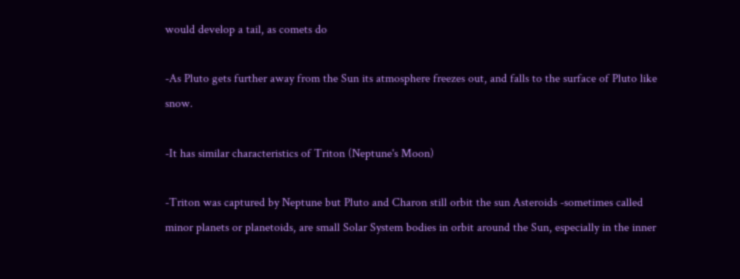would develop a tail, as comets do

-As Pluto gets further away from the Sun its atmosphere freezes out, and falls to the surface of Pluto like snow.

-It has similar characteristics of Triton (Neptune's Moon)

-Triton was captured by Neptune but Pluto and Charon still orbit the sun Asteroids -sometimes called minor planets or planetoids, are small Solar System bodies in orbit around the Sun, especially in the inner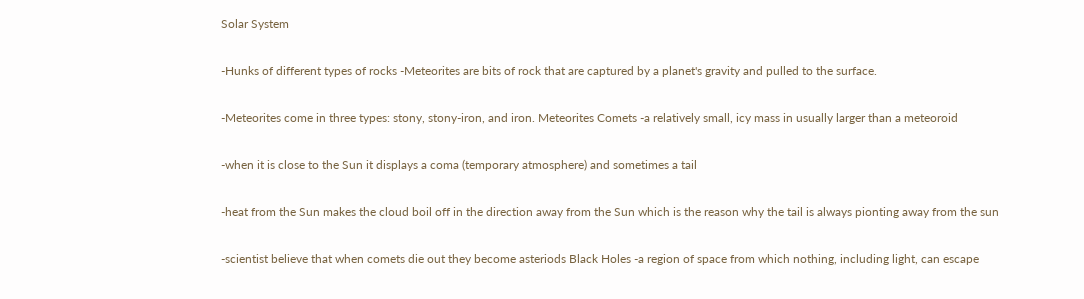Solar System

-Hunks of different types of rocks -Meteorites are bits of rock that are captured by a planet's gravity and pulled to the surface.

-Meteorites come in three types: stony, stony-iron, and iron. Meteorites Comets -a relatively small, icy mass in usually larger than a meteoroid

-when it is close to the Sun it displays a coma (temporary atmosphere) and sometimes a tail

-heat from the Sun makes the cloud boil off in the direction away from the Sun which is the reason why the tail is always pionting away from the sun

-scientist believe that when comets die out they become asteriods Black Holes -a region of space from which nothing, including light, can escape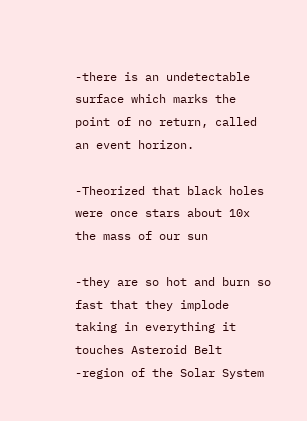-there is an undetectable surface which marks the point of no return, called an event horizon.

-Theorized that black holes were once stars about 10x the mass of our sun

-they are so hot and burn so fast that they implode taking in everything it touches Asteroid Belt -region of the Solar System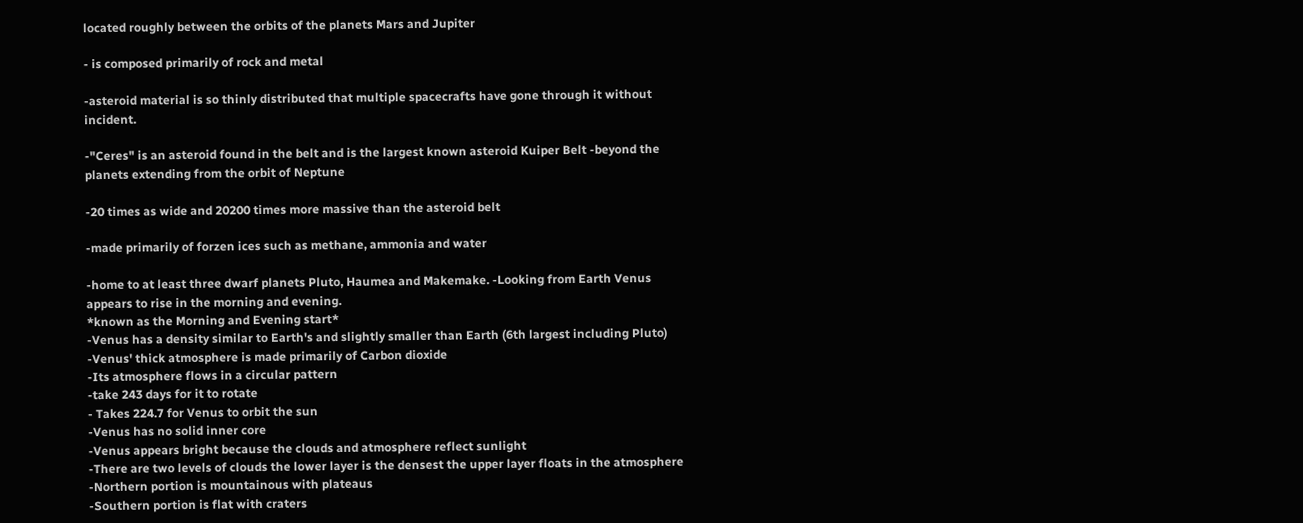located roughly between the orbits of the planets Mars and Jupiter

- is composed primarily of rock and metal

-asteroid material is so thinly distributed that multiple spacecrafts have gone through it without incident.

-"Ceres" is an asteroid found in the belt and is the largest known asteroid Kuiper Belt -beyond the planets extending from the orbit of Neptune

-20 times as wide and 20200 times more massive than the asteroid belt

-made primarily of forzen ices such as methane, ammonia and water

-home to at least three dwarf planets Pluto, Haumea and Makemake. -Looking from Earth Venus appears to rise in the morning and evening.
*known as the Morning and Evening start*
-Venus has a density similar to Earth's and slightly smaller than Earth (6th largest including Pluto)
-Venus' thick atmosphere is made primarily of Carbon dioxide
-Its atmosphere flows in a circular pattern
-take 243 days for it to rotate
- Takes 224.7 for Venus to orbit the sun
-Venus has no solid inner core
-Venus appears bright because the clouds and atmosphere reflect sunlight
-There are two levels of clouds the lower layer is the densest the upper layer floats in the atmosphere
-Northern portion is mountainous with plateaus
-Southern portion is flat with craters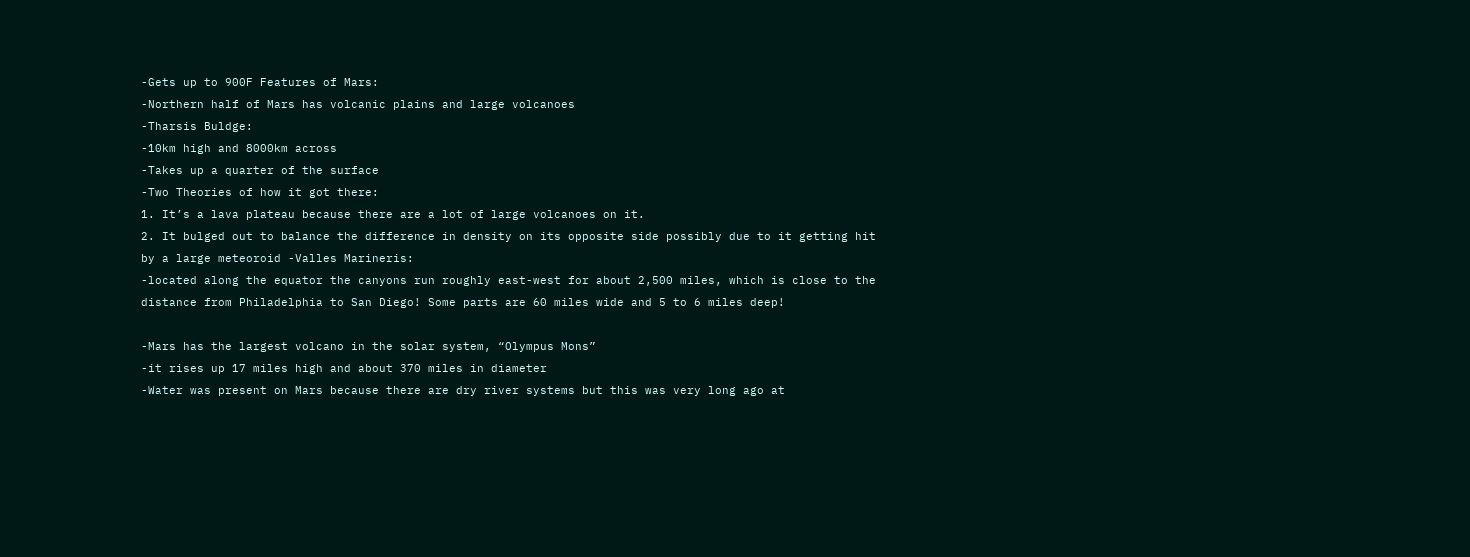-Gets up to 900F Features of Mars:
-Northern half of Mars has volcanic plains and large volcanoes
-Tharsis Buldge:
-10km high and 8000km across
-Takes up a quarter of the surface
-Two Theories of how it got there:
1. It’s a lava plateau because there are a lot of large volcanoes on it.
2. It bulged out to balance the difference in density on its opposite side possibly due to it getting hit by a large meteoroid -Valles Marineris:
-located along the equator the canyons run roughly east-west for about 2,500 miles, which is close to the distance from Philadelphia to San Diego! Some parts are 60 miles wide and 5 to 6 miles deep!

-Mars has the largest volcano in the solar system, “Olympus Mons”
-it rises up 17 miles high and about 370 miles in diameter
-Water was present on Mars because there are dry river systems but this was very long ago at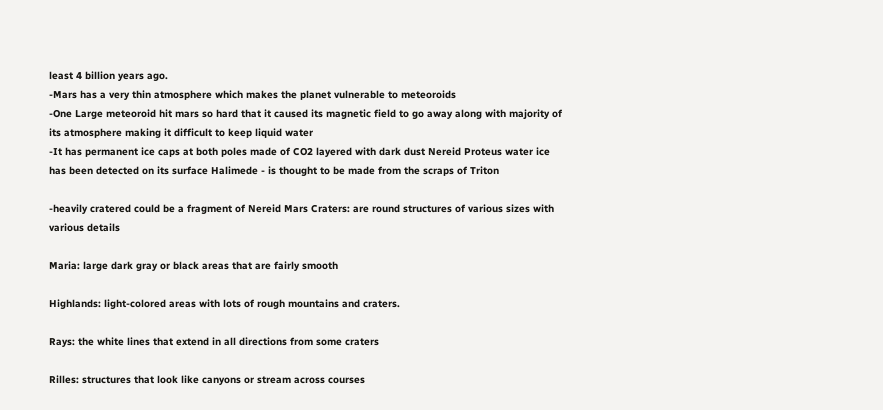least 4 billion years ago.
-Mars has a very thin atmosphere which makes the planet vulnerable to meteoroids
-One Large meteoroid hit mars so hard that it caused its magnetic field to go away along with majority of its atmosphere making it difficult to keep liquid water
-It has permanent ice caps at both poles made of CO2 layered with dark dust Nereid Proteus water ice has been detected on its surface Halimede - is thought to be made from the scraps of Triton

-heavily cratered could be a fragment of Nereid Mars Craters: are round structures of various sizes with various details

Maria: large dark gray or black areas that are fairly smooth

Highlands: light-colored areas with lots of rough mountains and craters.

Rays: the white lines that extend in all directions from some craters

Rilles: structures that look like canyons or stream across courses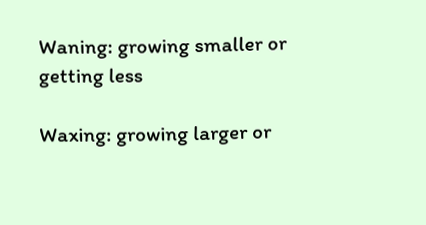Waning: growing smaller or getting less

Waxing: growing larger or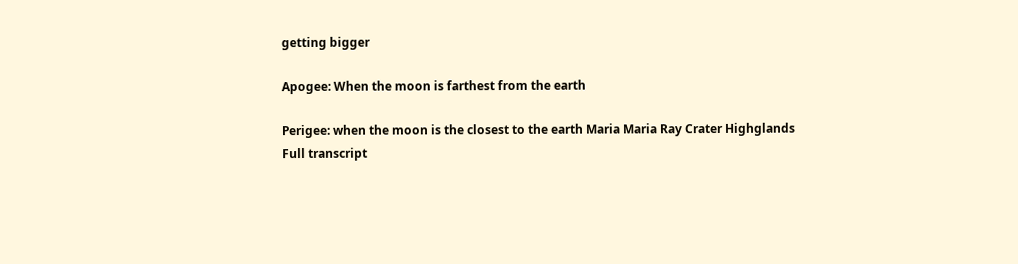getting bigger

Apogee: When the moon is farthest from the earth

Perigee: when the moon is the closest to the earth Maria Maria Ray Crater Highglands
Full transcript